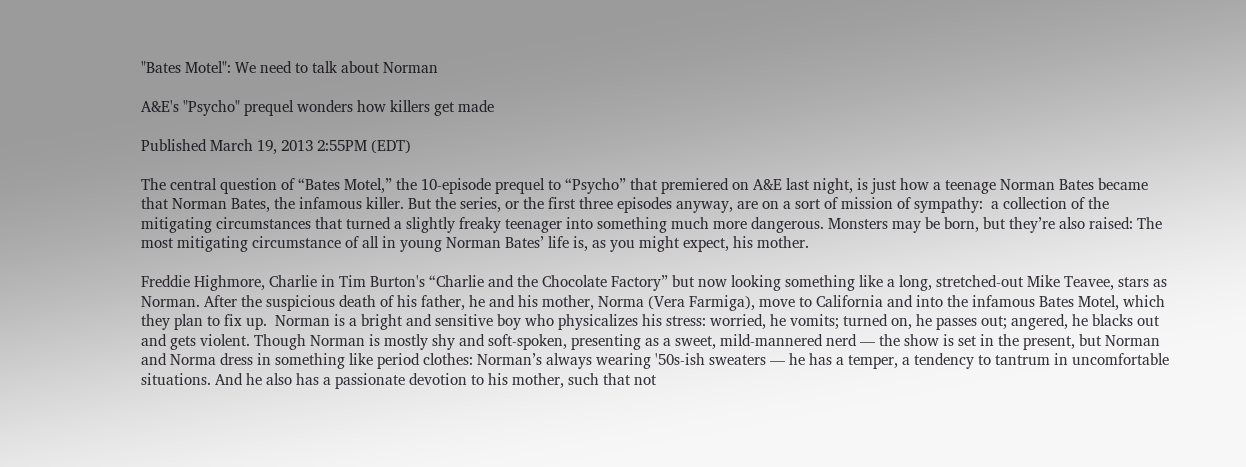"Bates Motel": We need to talk about Norman

A&E's "Psycho" prequel wonders how killers get made

Published March 19, 2013 2:55PM (EDT)

The central question of “Bates Motel,” the 10-episode prequel to “Psycho” that premiered on A&E last night, is just how a teenage Norman Bates became that Norman Bates, the infamous killer. But the series, or the first three episodes anyway, are on a sort of mission of sympathy:  a collection of the mitigating circumstances that turned a slightly freaky teenager into something much more dangerous. Monsters may be born, but they’re also raised: The most mitigating circumstance of all in young Norman Bates’ life is, as you might expect, his mother.

Freddie Highmore, Charlie in Tim Burton's “Charlie and the Chocolate Factory” but now looking something like a long, stretched-out Mike Teavee, stars as Norman. After the suspicious death of his father, he and his mother, Norma (Vera Farmiga), move to California and into the infamous Bates Motel, which they plan to fix up.  Norman is a bright and sensitive boy who physicalizes his stress: worried, he vomits; turned on, he passes out; angered, he blacks out and gets violent. Though Norman is mostly shy and soft-spoken, presenting as a sweet, mild-mannered nerd — the show is set in the present, but Norman and Norma dress in something like period clothes: Norman’s always wearing '50s-ish sweaters — he has a temper, a tendency to tantrum in uncomfortable situations. And he also has a passionate devotion to his mother, such that not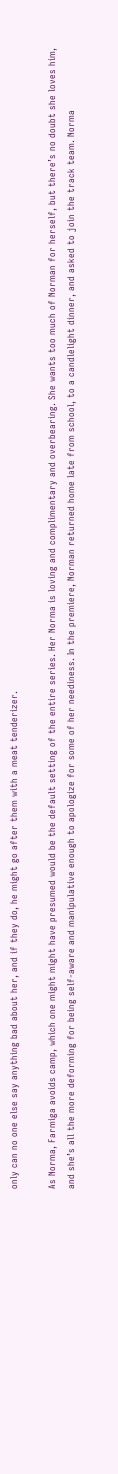only can no one else say anything bad about her, and if they do, he might go after them with a meat tenderizer.

As Norma, Farmiga avoids camp, which one might might have presumed would be the default setting of the entire series. Her Norma is loving and complimentary and overbearing. She wants too much of Norman for herself, but there’s no doubt she loves him, and she’s all the more deforming for being self-aware and manipulative enough to apologize for some of her neediness. In the premiere, Norman returned home late from school, to a candlelight dinner, and asked to join the track team. Norma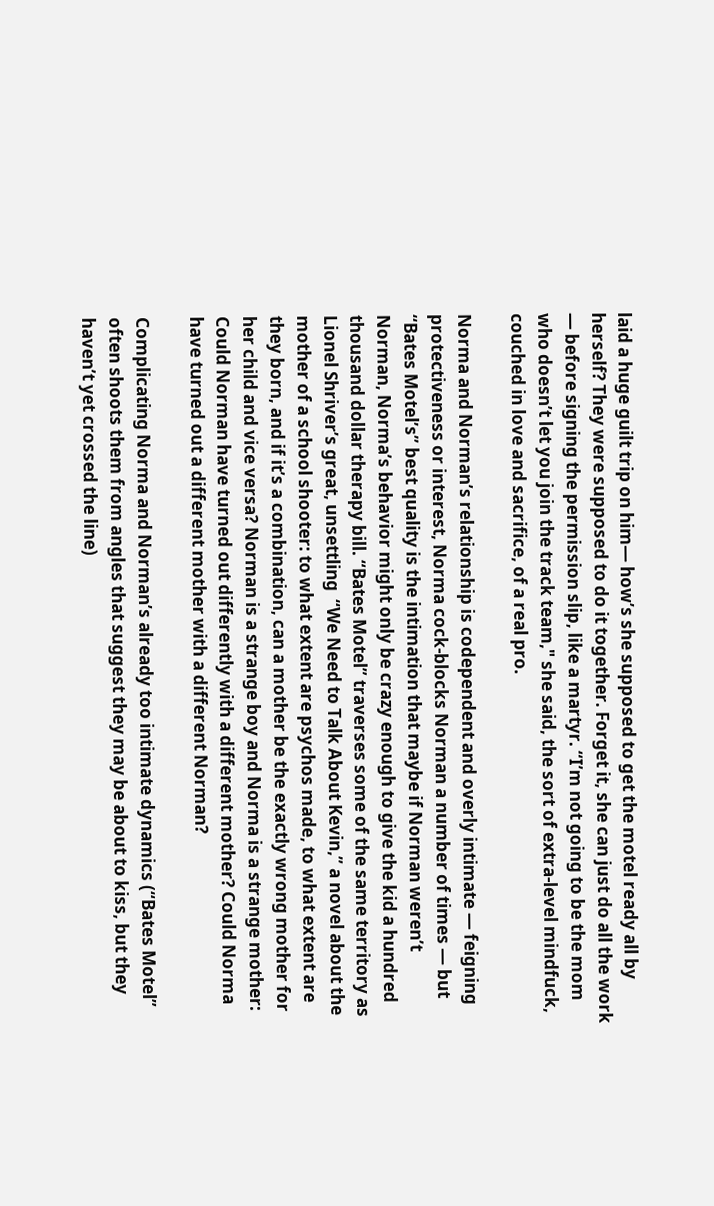laid a huge guilt trip on him— how’s she supposed to get the motel ready all by herself? They were supposed to do it together. Forget it, she can just do all the work — before signing the permission slip, like a martyr. “I’m not going to be the mom who doesn’t let you join the track team," she said, the sort of extra-level mindfuck, couched in love and sacrifice, of a real pro.

Norma and Norman’s relationship is codependent and overly intimate — feigning protectiveness or interest, Norma cock-blocks Norman a number of times — but  “Bates Motel’s” best quality is the intimation that maybe if Norman weren’t Norman, Norma’s behavior might only be crazy enough to give the kid a hundred thousand dollar therapy bill. “Bates Motel” traverses some of the same territory as Lionel Shriver’s great, unsettling  “We Need to Talk About Kevin,” a novel about the mother of a school shooter: to what extent are psychos made, to what extent are they born, and if it’s a combination, can a mother be the exactly wrong mother for her child and vice versa? Norman is a strange boy and Norma is a strange mother: Could Norman have turned out differently with a different mother? Could Norma have turned out a different mother with a different Norman?

Complicating Norma and Norman’s already too intimate dynamics (“Bates Motel” often shoots them from angles that suggest they may be about to kiss, but they haven’t yet crossed the line)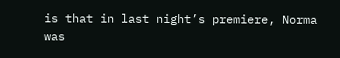is that in last night’s premiere, Norma was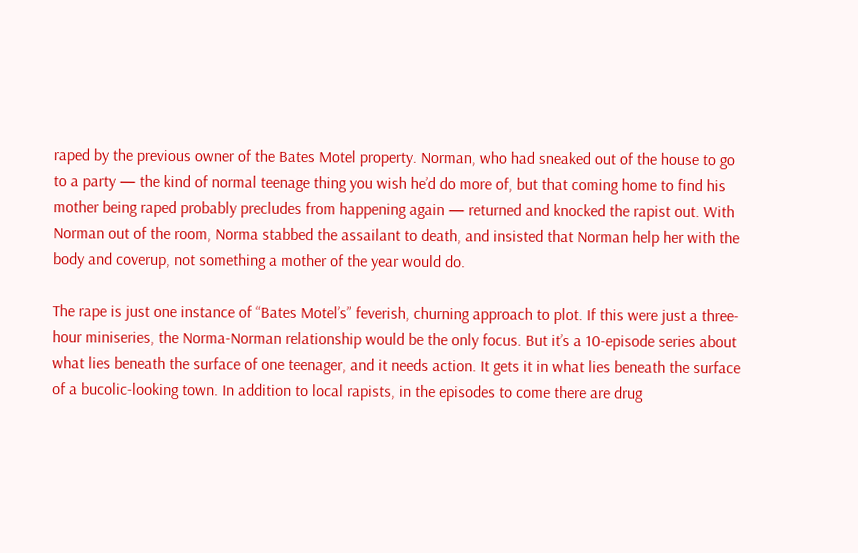raped by the previous owner of the Bates Motel property. Norman, who had sneaked out of the house to go to a party — the kind of normal teenage thing you wish he’d do more of, but that coming home to find his mother being raped probably precludes from happening again — returned and knocked the rapist out. With Norman out of the room, Norma stabbed the assailant to death, and insisted that Norman help her with the body and coverup, not something a mother of the year would do.

The rape is just one instance of “Bates Motel’s” feverish, churning approach to plot. If this were just a three-hour miniseries, the Norma-Norman relationship would be the only focus. But it’s a 10-episode series about what lies beneath the surface of one teenager, and it needs action. It gets it in what lies beneath the surface of a bucolic-looking town. In addition to local rapists, in the episodes to come there are drug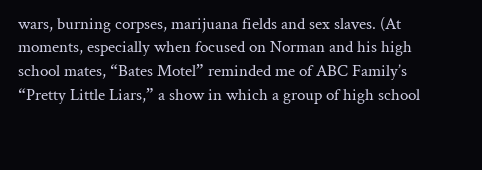wars, burning corpses, marijuana fields and sex slaves. (At moments, especially when focused on Norman and his high school mates, “Bates Motel” reminded me of ABC Family’s “Pretty Little Liars,” a show in which a group of high school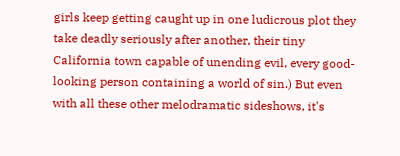girls keep getting caught up in one ludicrous plot they take deadly seriously after another, their tiny California town capable of unending evil, every good-looking person containing a world of sin.) But even with all these other melodramatic sideshows, it's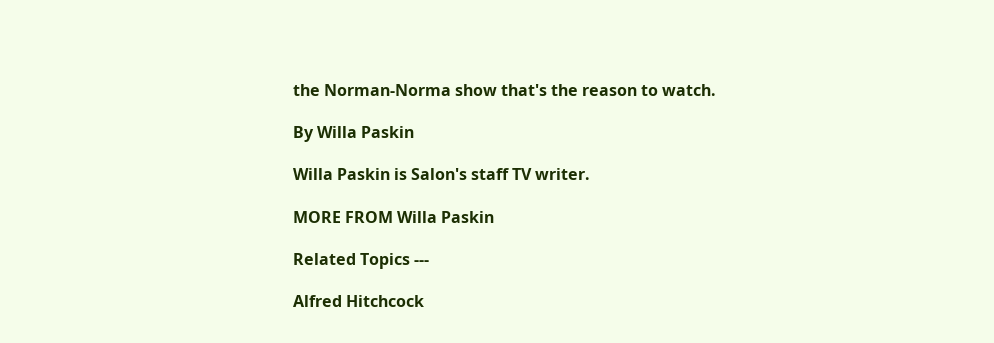the Norman-Norma show that's the reason to watch.

By Willa Paskin

Willa Paskin is Salon's staff TV writer.

MORE FROM Willa Paskin

Related Topics ---

Alfred Hitchcock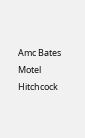Amc Bates Motel Hitchcock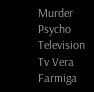Murder Psycho Television Tv Vera Farmiga